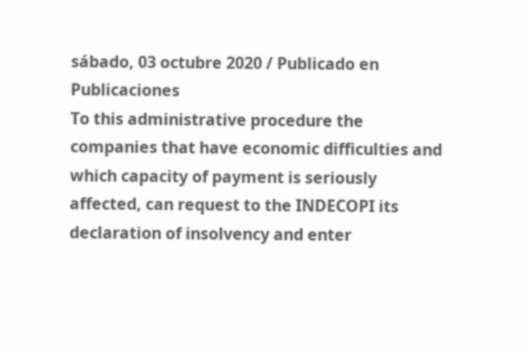sábado, 03 octubre 2020 / Publicado en Publicaciones
To this administrative procedure the companies that have economic difficulties and which capacity of payment is seriously affected, can request to the INDECOPI its declaration of insolvency and enter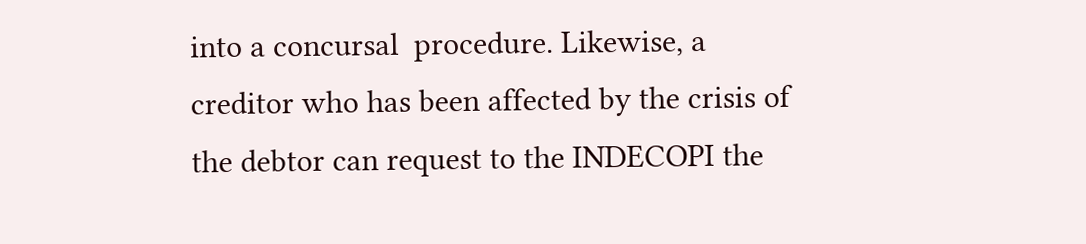into a concursal  procedure. Likewise, a creditor who has been affected by the crisis of the debtor can request to the INDECOPI the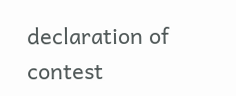declaration of contest